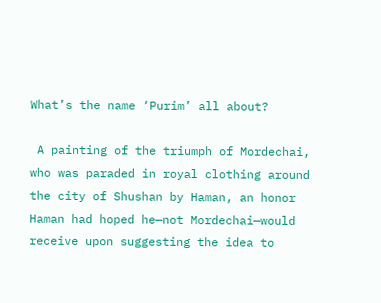What’s the name ‘Purim’ all about?

 A painting of the triumph of Mordechai, who was paraded in royal clothing around the city of Shushan by Haman, an honor Haman had hoped he—not Mordechai—would receive upon suggesting the idea to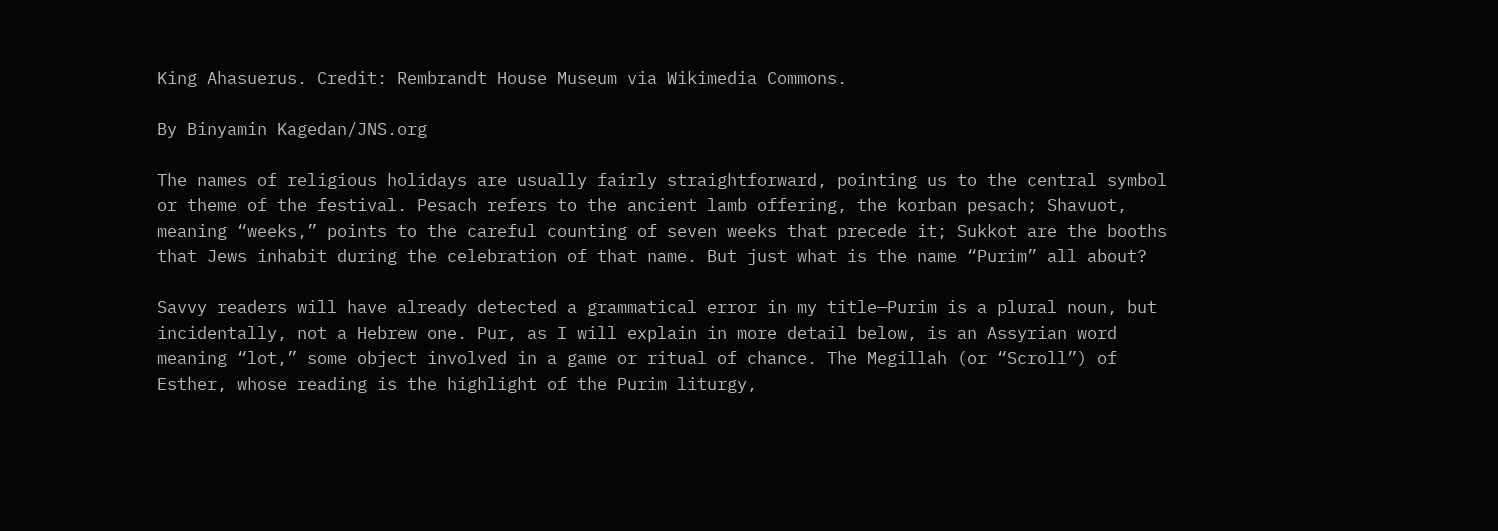King Ahasuerus. Credit: Rembrandt House Museum via Wikimedia Commons.

By Binyamin Kagedan/JNS.org

The names of religious holidays are usually fairly straightforward, pointing us to the central symbol or theme of the festival. Pesach refers to the ancient lamb offering, the korban pesach; Shavuot, meaning “weeks,” points to the careful counting of seven weeks that precede it; Sukkot are the booths that Jews inhabit during the celebration of that name. But just what is the name “Purim” all about?

Savvy readers will have already detected a grammatical error in my title—Purim is a plural noun, but incidentally, not a Hebrew one. Pur, as I will explain in more detail below, is an Assyrian word meaning “lot,” some object involved in a game or ritual of chance. The Megillah (or “Scroll”) of Esther, whose reading is the highlight of the Purim liturgy,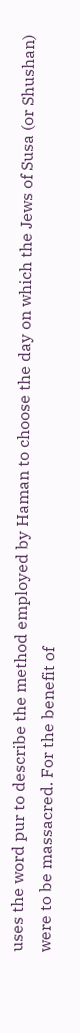uses the word pur to describe the method employed by Haman to choose the day on which the Jews of Susa (or Shushan) were to be massacred. For the benefit of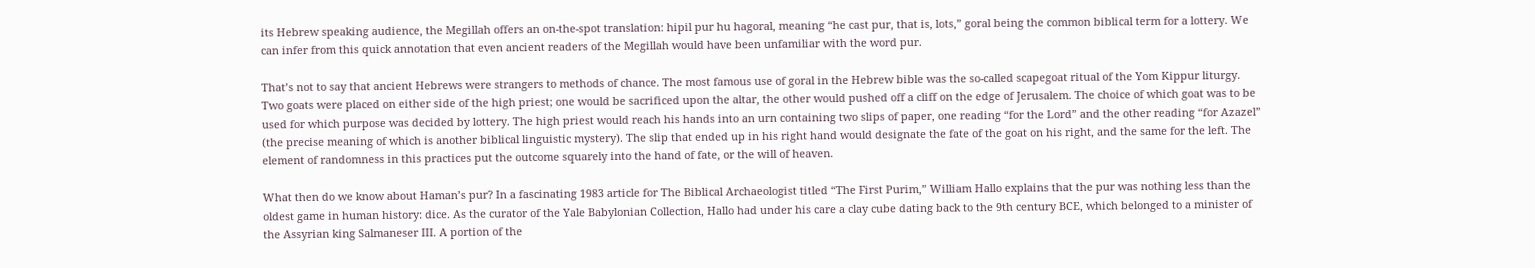its Hebrew speaking audience, the Megillah offers an on-the-spot translation: hipil pur hu hagoral, meaning “he cast pur, that is, lots,” goral being the common biblical term for a lottery. We can infer from this quick annotation that even ancient readers of the Megillah would have been unfamiliar with the word pur.

That’s not to say that ancient Hebrews were strangers to methods of chance. The most famous use of goral in the Hebrew bible was the so-called scapegoat ritual of the Yom Kippur liturgy. Two goats were placed on either side of the high priest; one would be sacrificed upon the altar, the other would pushed off a cliff on the edge of Jerusalem. The choice of which goat was to be used for which purpose was decided by lottery. The high priest would reach his hands into an urn containing two slips of paper, one reading “for the Lord” and the other reading “for Azazel” (the precise meaning of which is another biblical linguistic mystery). The slip that ended up in his right hand would designate the fate of the goat on his right, and the same for the left. The element of randomness in this practices put the outcome squarely into the hand of fate, or the will of heaven.

What then do we know about Haman’s pur? In a fascinating 1983 article for The Biblical Archaeologist titled “The First Purim,” William Hallo explains that the pur was nothing less than the oldest game in human history: dice. As the curator of the Yale Babylonian Collection, Hallo had under his care a clay cube dating back to the 9th century BCE, which belonged to a minister of the Assyrian king Salmaneser III. A portion of the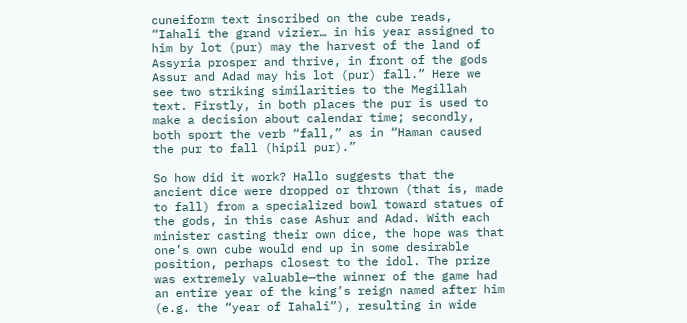cuneiform text inscribed on the cube reads, “Iahali the grand vizier… in his year assigned to him by lot (pur) may the harvest of the land of Assyria prosper and thrive, in front of the gods Assur and Adad may his lot (pur) fall.” Here we see two striking similarities to the Megillah text. Firstly, in both places the pur is used to make a decision about calendar time; secondly, both sport the verb “fall,” as in “Haman caused the pur to fall (hipil pur).”

So how did it work? Hallo suggests that the ancient dice were dropped or thrown (that is, made to fall) from a specialized bowl toward statues of the gods, in this case Ashur and Adad. With each minister casting their own dice, the hope was that one’s own cube would end up in some desirable position, perhaps closest to the idol. The prize was extremely valuable—the winner of the game had an entire year of the king’s reign named after him (e.g. the “year of Iahali”), resulting in wide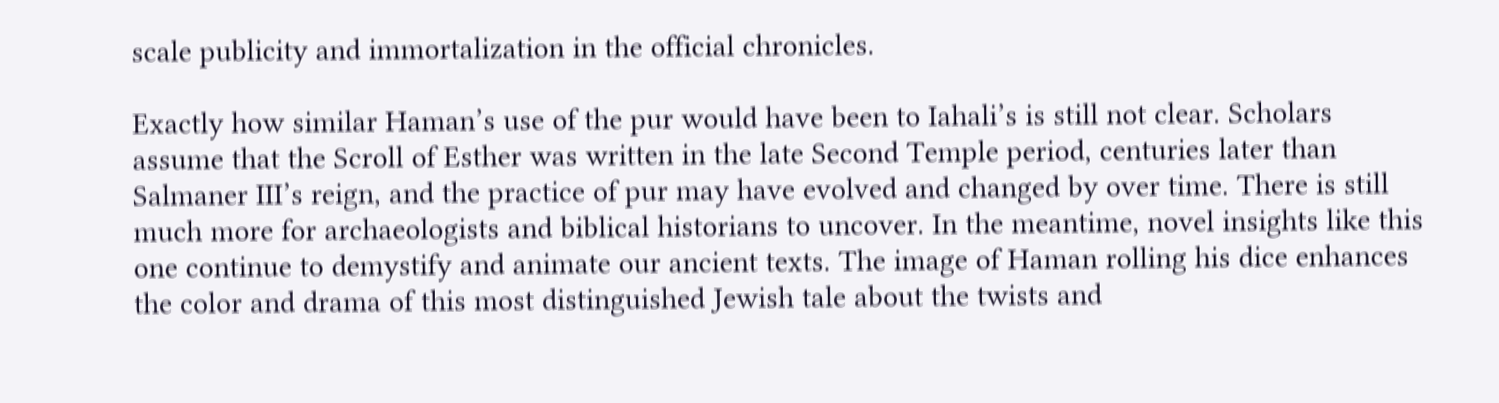scale publicity and immortalization in the official chronicles.

Exactly how similar Haman’s use of the pur would have been to Iahali’s is still not clear. Scholars assume that the Scroll of Esther was written in the late Second Temple period, centuries later than Salmaner III’s reign, and the practice of pur may have evolved and changed by over time. There is still much more for archaeologists and biblical historians to uncover. In the meantime, novel insights like this one continue to demystify and animate our ancient texts. The image of Haman rolling his dice enhances the color and drama of this most distinguished Jewish tale about the twists and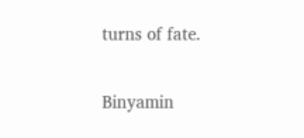turns of fate.

Binyamin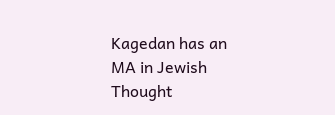Kagedan has an MA in Jewish Thought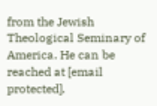from the Jewish Theological Seminary of America. He can be reached at [email protected].